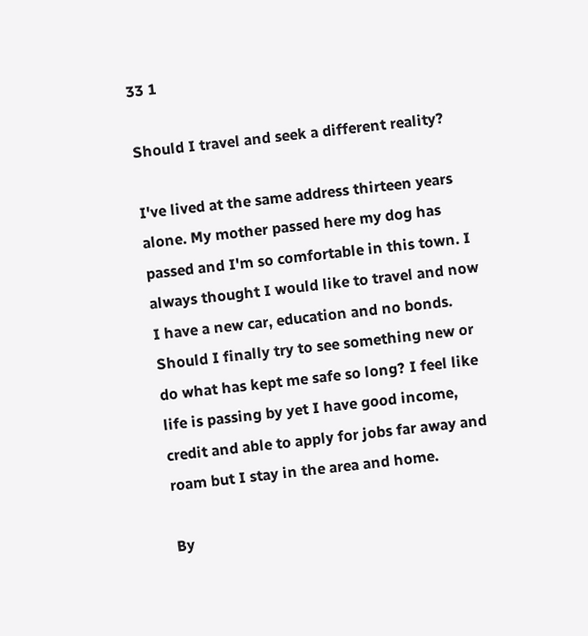33 1

Should I travel and seek a different reality?

I've lived at the same address thirteen years alone. My mother passed here my dog has passed and I'm so comfortable in this town. I always thought I would like to travel and now I have a new car, education and no bonds. Should I finally try to see something new or do what has kept me safe so long? I feel like life is passing by yet I have good income, credit and able to apply for jobs far away and roam but I stay in the area and home.

By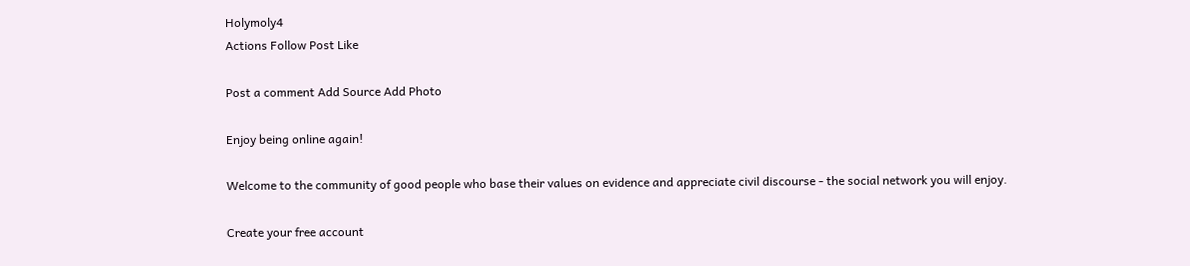Holymoly4
Actions Follow Post Like

Post a comment Add Source Add Photo

Enjoy being online again!

Welcome to the community of good people who base their values on evidence and appreciate civil discourse - the social network you will enjoy.

Create your free account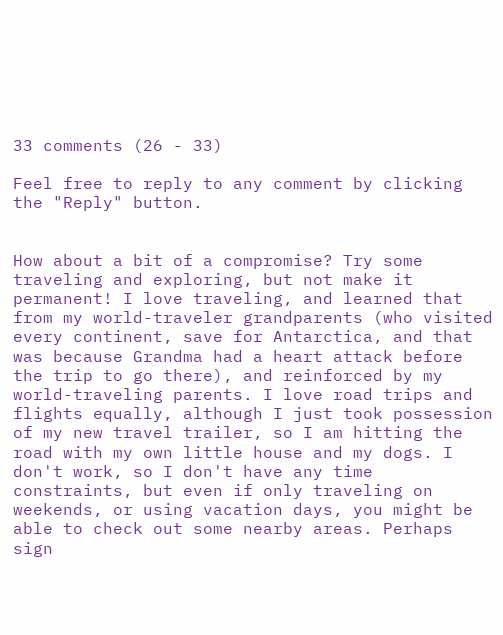33 comments (26 - 33)

Feel free to reply to any comment by clicking the "Reply" button.


How about a bit of a compromise? Try some traveling and exploring, but not make it permanent! I love traveling, and learned that from my world-traveler grandparents (who visited every continent, save for Antarctica, and that was because Grandma had a heart attack before the trip to go there), and reinforced by my world-traveling parents. I love road trips and flights equally, although I just took possession of my new travel trailer, so I am hitting the road with my own little house and my dogs. I don't work, so I don't have any time constraints, but even if only traveling on weekends, or using vacation days, you might be able to check out some nearby areas. Perhaps sign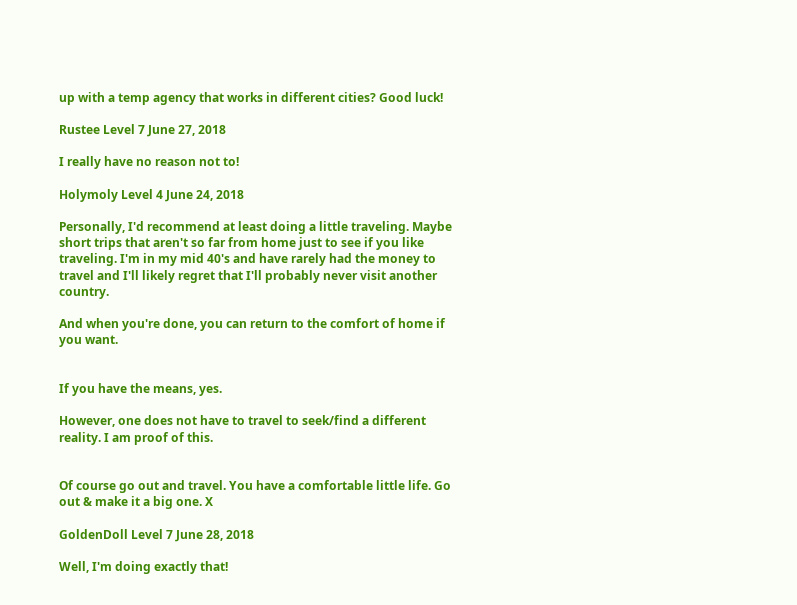up with a temp agency that works in different cities? Good luck!

Rustee Level 7 June 27, 2018

I really have no reason not to!

Holymoly Level 4 June 24, 2018

Personally, I'd recommend at least doing a little traveling. Maybe short trips that aren't so far from home just to see if you like traveling. I'm in my mid 40's and have rarely had the money to travel and I'll likely regret that I'll probably never visit another country.

And when you're done, you can return to the comfort of home if you want.


If you have the means, yes.

However, one does not have to travel to seek/find a different reality. I am proof of this.


Of course go out and travel. You have a comfortable little life. Go out & make it a big one. X

GoldenDoll Level 7 June 28, 2018

Well, I'm doing exactly that!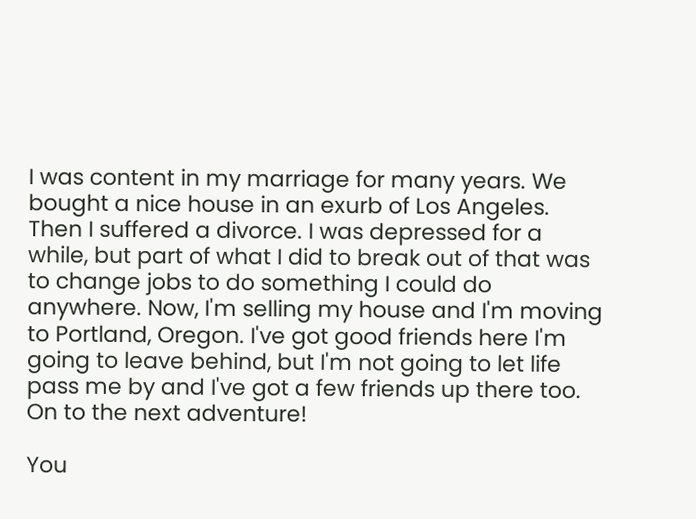I was content in my marriage for many years. We bought a nice house in an exurb of Los Angeles. Then I suffered a divorce. I was depressed for a while, but part of what I did to break out of that was to change jobs to do something I could do anywhere. Now, I'm selling my house and I'm moving to Portland, Oregon. I've got good friends here I'm going to leave behind, but I'm not going to let life pass me by and I've got a few friends up there too. On to the next adventure!

You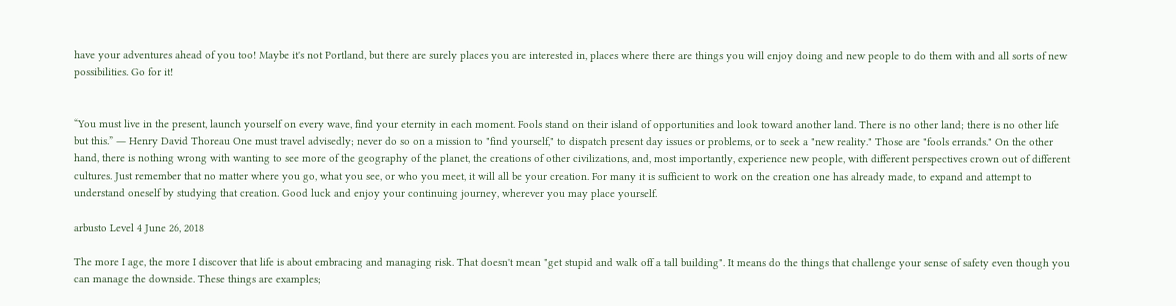have your adventures ahead of you too! Maybe it's not Portland, but there are surely places you are interested in, places where there are things you will enjoy doing and new people to do them with and all sorts of new possibilities. Go for it!


“You must live in the present, launch yourself on every wave, find your eternity in each moment. Fools stand on their island of opportunities and look toward another land. There is no other land; there is no other life but this.” ― Henry David Thoreau One must travel advisedly; never do so on a mission to "find yourself," to dispatch present day issues or problems, or to seek a "new reality." Those are "fools errands." On the other hand, there is nothing wrong with wanting to see more of the geography of the planet, the creations of other civilizations, and, most importantly, experience new people, with different perspectives crown out of different cultures. Just remember that no matter where you go, what you see, or who you meet, it will all be your creation. For many it is sufficient to work on the creation one has already made, to expand and attempt to understand oneself by studying that creation. Good luck and enjoy your continuing journey, wherever you may place yourself.

arbusto Level 4 June 26, 2018

The more I age, the more I discover that life is about embracing and managing risk. That doesn't mean "get stupid and walk off a tall building". It means do the things that challenge your sense of safety even though you can manage the downside. These things are examples;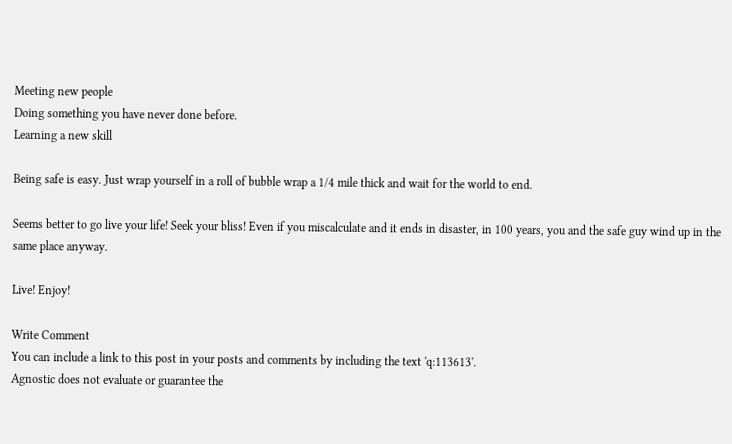Meeting new people
Doing something you have never done before.
Learning a new skill

Being safe is easy. Just wrap yourself in a roll of bubble wrap a 1/4 mile thick and wait for the world to end.

Seems better to go live your life! Seek your bliss! Even if you miscalculate and it ends in disaster, in 100 years, you and the safe guy wind up in the same place anyway.

Live! Enjoy!

Write Comment
You can include a link to this post in your posts and comments by including the text 'q:113613'.
Agnostic does not evaluate or guarantee the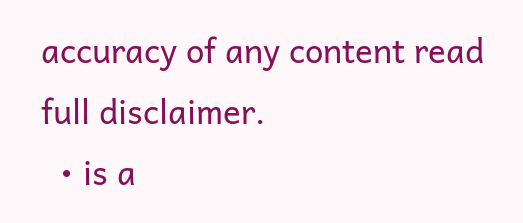accuracy of any content read full disclaimer.
  • is a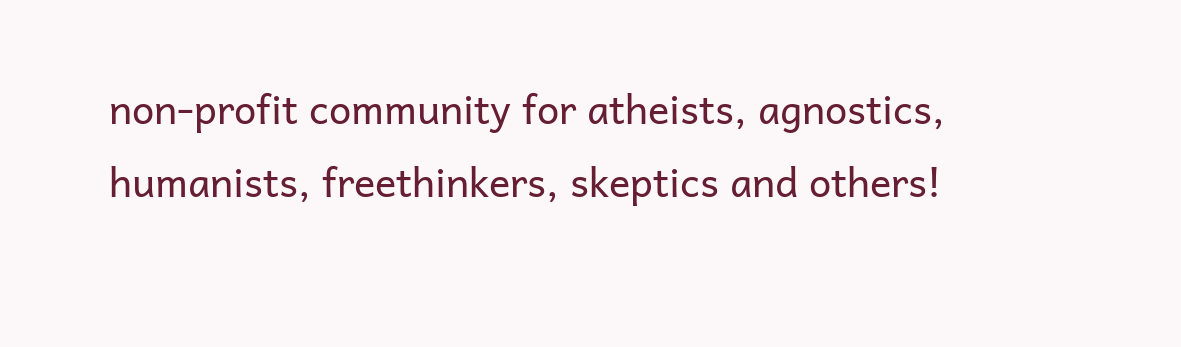non-profit community for atheists, agnostics, humanists, freethinkers, skeptics and others!